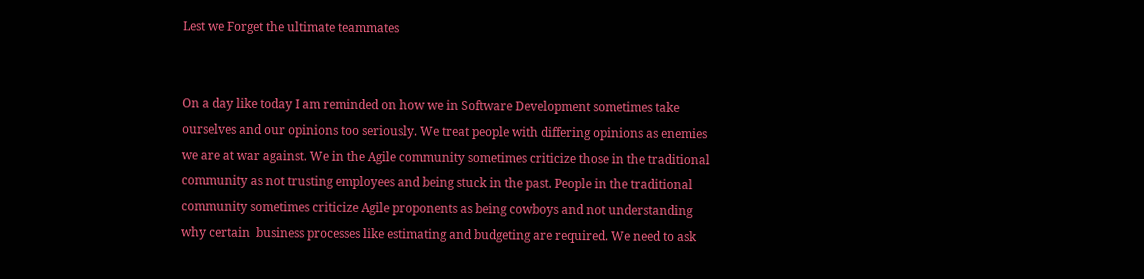Lest we Forget the ultimate teammates


On a day like today I am reminded on how we in Software Development sometimes take ourselves and our opinions too seriously. We treat people with differing opinions as enemies we are at war against. We in the Agile community sometimes criticize those in the traditional community as not trusting employees and being stuck in the past. People in the traditional community sometimes criticize Agile proponents as being cowboys and not understanding why certain  business processes like estimating and budgeting are required. We need to ask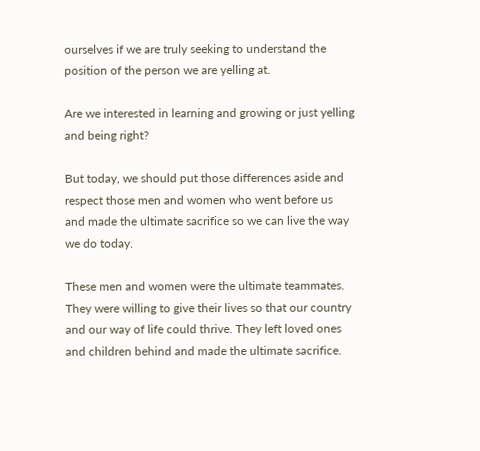ourselves if we are truly seeking to understand the position of the person we are yelling at.

Are we interested in learning and growing or just yelling and being right?

But today, we should put those differences aside and respect those men and women who went before us and made the ultimate sacrifice so we can live the way we do today.

These men and women were the ultimate teammates. They were willing to give their lives so that our country and our way of life could thrive. They left loved ones and children behind and made the ultimate sacrifice.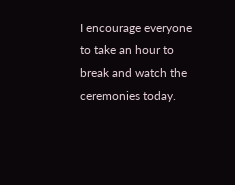I encourage everyone to take an hour to break and watch the ceremonies today.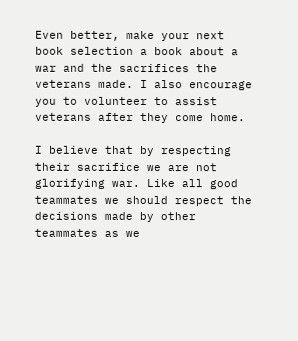Even better, make your next book selection a book about a war and the sacrifices the veterans made. I also encourage you to volunteer to assist veterans after they come home.

I believe that by respecting their sacrifice we are not glorifying war. Like all good teammates we should respect the decisions made by other teammates as we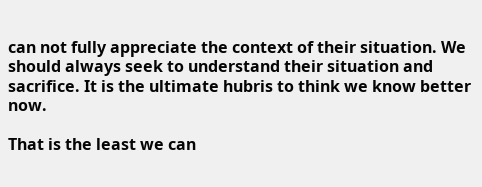can not fully appreciate the context of their situation. We should always seek to understand their situation and sacrifice. It is the ultimate hubris to think we know better now.

That is the least we can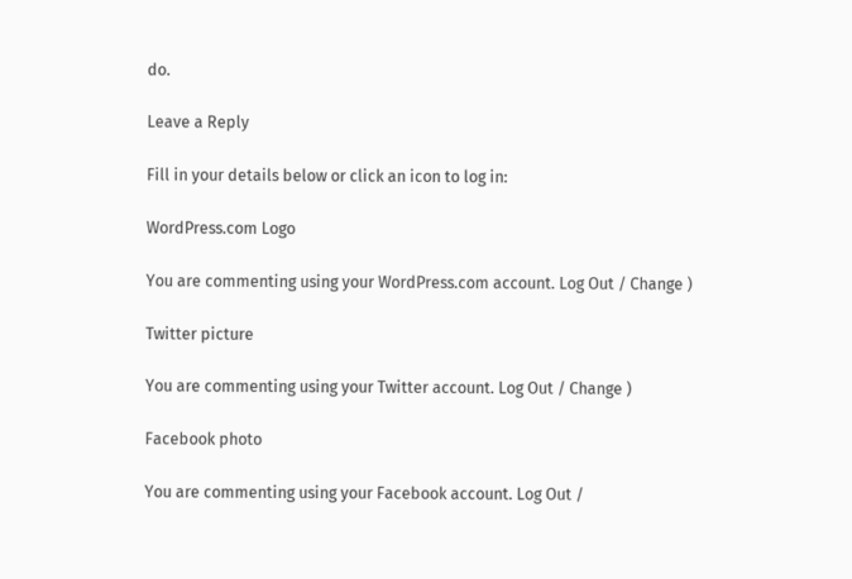do.

Leave a Reply

Fill in your details below or click an icon to log in:

WordPress.com Logo

You are commenting using your WordPress.com account. Log Out / Change )

Twitter picture

You are commenting using your Twitter account. Log Out / Change )

Facebook photo

You are commenting using your Facebook account. Log Out /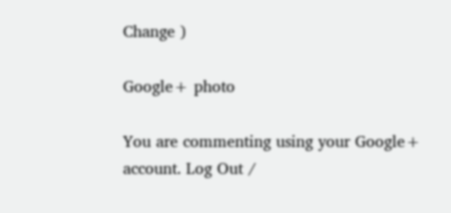Change )

Google+ photo

You are commenting using your Google+ account. Log Out /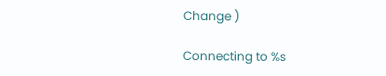Change )

Connecting to %s